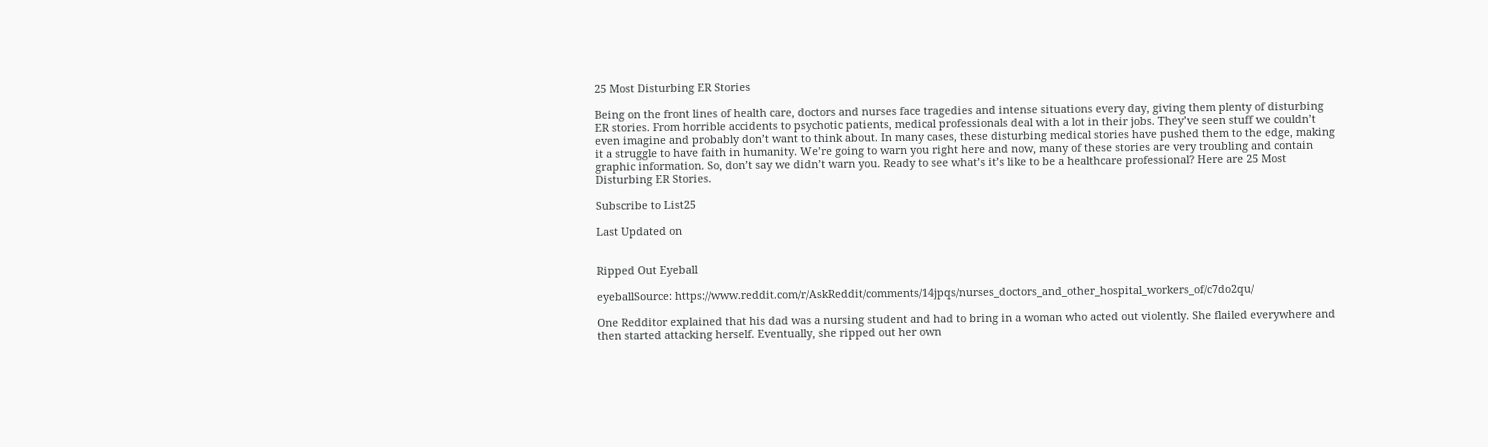25 Most Disturbing ER Stories

Being on the front lines of health care, doctors and nurses face tragedies and intense situations every day, giving them plenty of disturbing ER stories. From horrible accidents to psychotic patients, medical professionals deal with a lot in their jobs. They’ve seen stuff we couldn’t even imagine and probably don’t want to think about. In many cases, these disturbing medical stories have pushed them to the edge, making it a struggle to have faith in humanity. We’re going to warn you right here and now, many of these stories are very troubling and contain graphic information. So, don’t say we didn’t warn you. Ready to see what’s it’s like to be a healthcare professional? Here are 25 Most Disturbing ER Stories.

Subscribe to List25

Last Updated on


Ripped Out Eyeball

eyeballSource: https://www.reddit.com/r/AskReddit/comments/14jpqs/nurses_doctors_and_other_hospital_workers_of/c7do2qu/

One Redditor explained that his dad was a nursing student and had to bring in a woman who acted out violently. She flailed everywhere and then started attacking herself. Eventually, she ripped out her own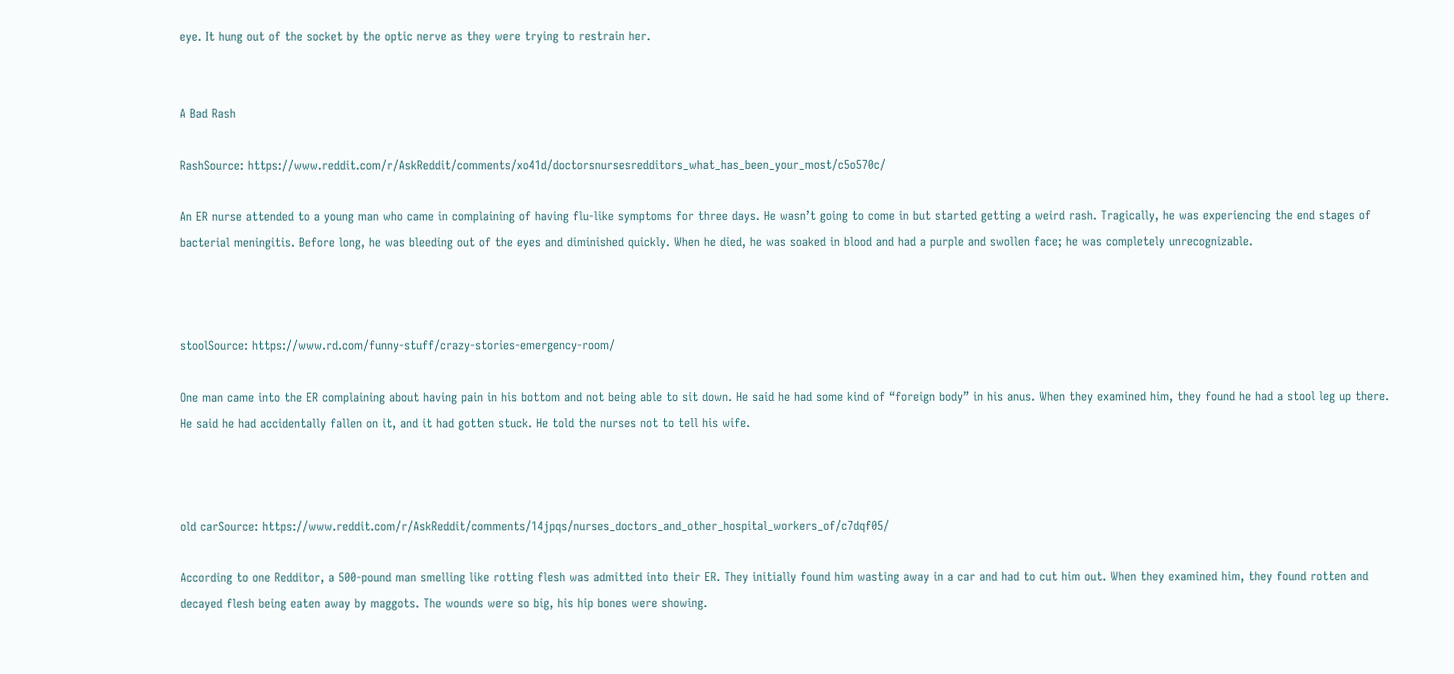eye. It hung out of the socket by the optic nerve as they were trying to restrain her.


A Bad Rash

RashSource: https://www.reddit.com/r/AskReddit/comments/xo41d/doctorsnursesredditors_what_has_been_your_most/c5o570c/

An ER nurse attended to a young man who came in complaining of having flu-like symptoms for three days. He wasn’t going to come in but started getting a weird rash. Tragically, he was experiencing the end stages of bacterial meningitis. Before long, he was bleeding out of the eyes and diminished quickly. When he died, he was soaked in blood and had a purple and swollen face; he was completely unrecognizable.



stoolSource: https://www.rd.com/funny-stuff/crazy-stories-emergency-room/

One man came into the ER complaining about having pain in his bottom and not being able to sit down. He said he had some kind of “foreign body” in his anus. When they examined him, they found he had a stool leg up there. He said he had accidentally fallen on it, and it had gotten stuck. He told the nurses not to tell his wife.



old carSource: https://www.reddit.com/r/AskReddit/comments/14jpqs/nurses_doctors_and_other_hospital_workers_of/c7dqf05/

According to one Redditor, a 500-pound man smelling like rotting flesh was admitted into their ER. They initially found him wasting away in a car and had to cut him out. When they examined him, they found rotten and decayed flesh being eaten away by maggots. The wounds were so big, his hip bones were showing.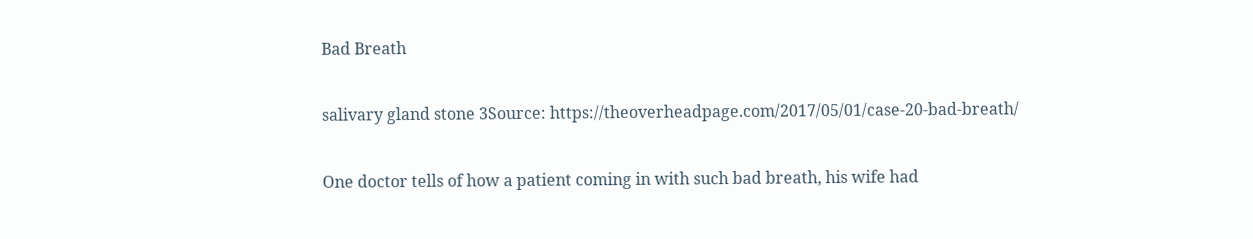Bad Breath

salivary gland stone 3Source: https://theoverheadpage.com/2017/05/01/case-20-bad-breath/

One doctor tells of how a patient coming in with such bad breath, his wife had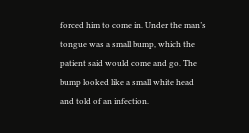forced him to come in. Under the man’s tongue was a small bump, which the patient said would come and go. The bump looked like a small white head and told of an infection.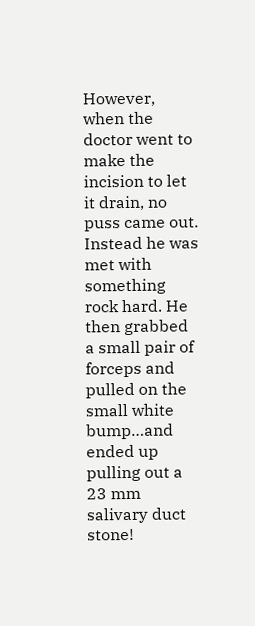However, when the doctor went to make the incision to let it drain, no puss came out. Instead he was met with something rock hard. He then grabbed a small pair of forceps and pulled on the small white bump…and ended up pulling out a 23 mm salivary duct stone!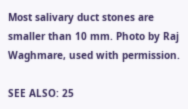Most salivary duct stones are smaller than 10 mm. Photo by Raj Waghmare, used with permission.

SEE ALSO: 25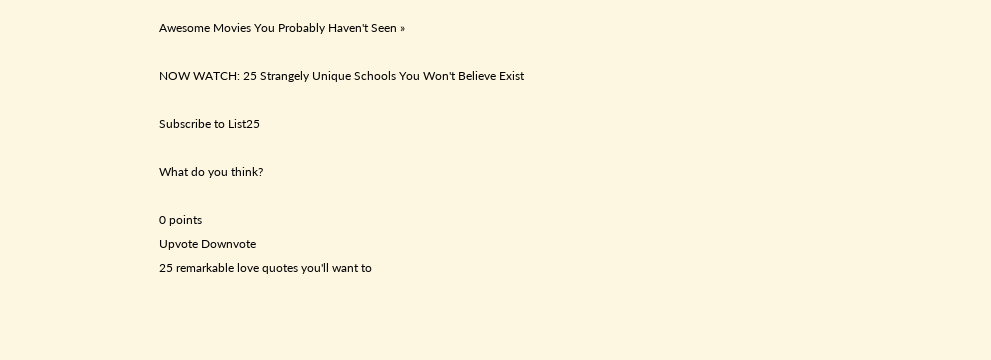Awesome Movies You Probably Haven't Seen »

NOW WATCH: 25 Strangely Unique Schools You Won't Believe Exist

Subscribe to List25

What do you think?

0 points
Upvote Downvote
25 remarkable love quotes you'll want to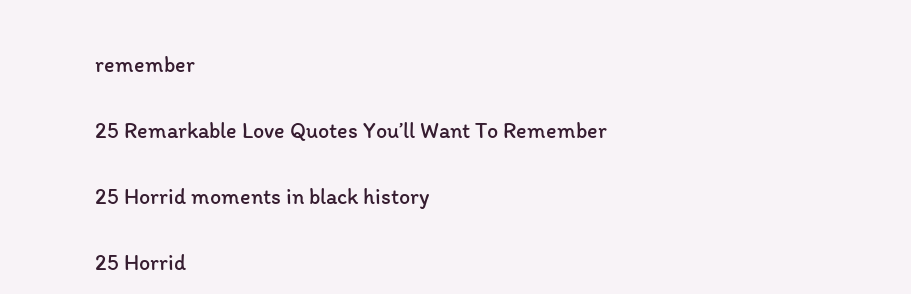remember

25 Remarkable Love Quotes You’ll Want To Remember

25 Horrid moments in black history

25 Horrid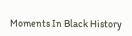Moments In Black History